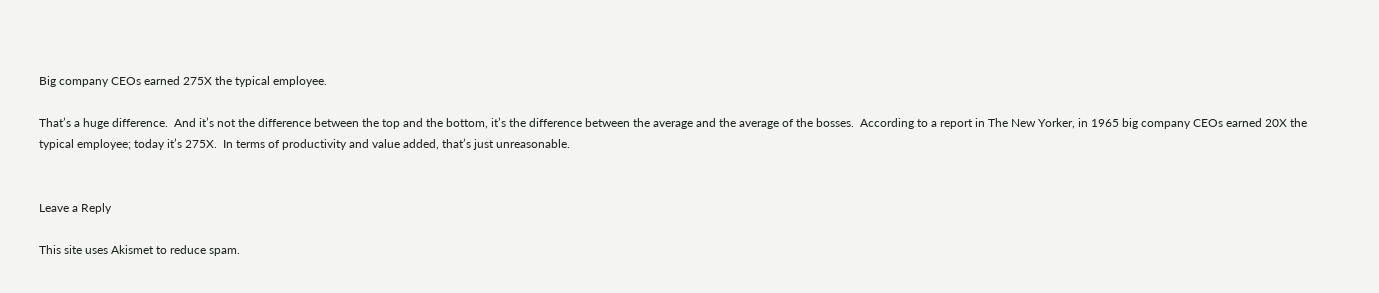Big company CEOs earned 275X the typical employee.

That’s a huge difference.  And it’s not the difference between the top and the bottom, it’s the difference between the average and the average of the bosses.  According to a report in The New Yorker, in 1965 big company CEOs earned 20X the typical employee; today it’s 275X.  In terms of productivity and value added, that’s just unreasonable.


Leave a Reply

This site uses Akismet to reduce spam.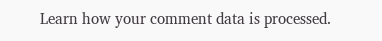Learn how your comment data is processed.